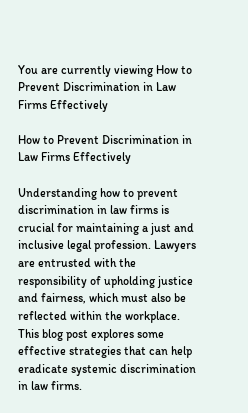You are currently viewing How to Prevent Discrimination in Law Firms Effectively

How to Prevent Discrimination in Law Firms Effectively

Understanding how to prevent discrimination in law firms is crucial for maintaining a just and inclusive legal profession. Lawyers are entrusted with the responsibility of upholding justice and fairness, which must also be reflected within the workplace. This blog post explores some effective strategies that can help eradicate systemic discrimination in law firms.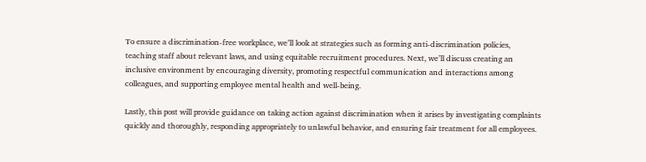To ensure a discrimination-free workplace, we’ll look at strategies such as forming anti-discrimination policies, teaching staff about relevant laws, and using equitable recruitment procedures. Next, we’ll discuss creating an inclusive environment by encouraging diversity, promoting respectful communication and interactions among colleagues, and supporting employee mental health and well-being.

Lastly, this post will provide guidance on taking action against discrimination when it arises by investigating complaints quickly and thoroughly, responding appropriately to unlawful behavior, and ensuring fair treatment for all employees.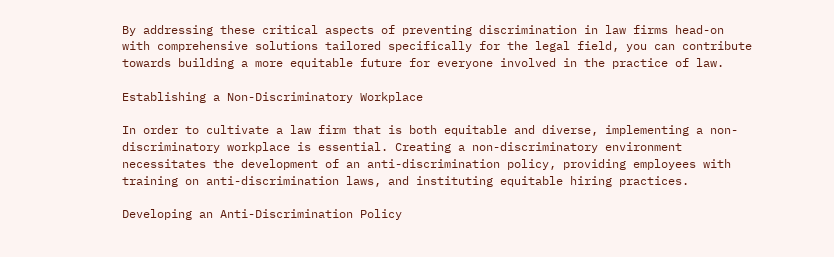By addressing these critical aspects of preventing discrimination in law firms head-on with comprehensive solutions tailored specifically for the legal field, you can contribute towards building a more equitable future for everyone involved in the practice of law.

Establishing a Non-Discriminatory Workplace

In order to cultivate a law firm that is both equitable and diverse, implementing a non-discriminatory workplace is essential. Creating a non-discriminatory environment necessitates the development of an anti-discrimination policy, providing employees with training on anti-discrimination laws, and instituting equitable hiring practices.

Developing an Anti-Discrimination Policy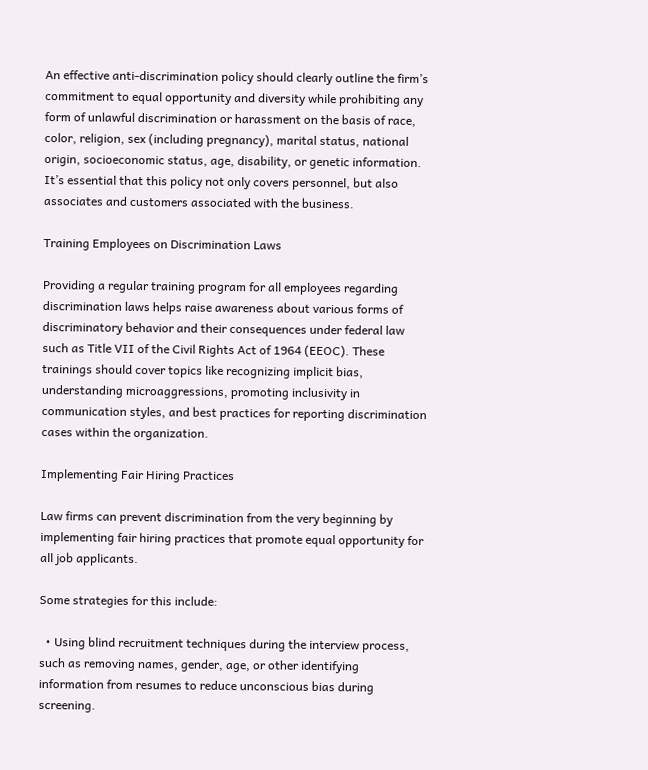An effective anti-discrimination policy should clearly outline the firm’s commitment to equal opportunity and diversity while prohibiting any form of unlawful discrimination or harassment on the basis of race, color, religion, sex (including pregnancy), marital status, national origin, socioeconomic status, age, disability, or genetic information. It’s essential that this policy not only covers personnel, but also associates and customers associated with the business.

Training Employees on Discrimination Laws

Providing a regular training program for all employees regarding discrimination laws helps raise awareness about various forms of discriminatory behavior and their consequences under federal law such as Title VII of the Civil Rights Act of 1964 (EEOC). These trainings should cover topics like recognizing implicit bias, understanding microaggressions, promoting inclusivity in communication styles, and best practices for reporting discrimination cases within the organization.

Implementing Fair Hiring Practices

Law firms can prevent discrimination from the very beginning by implementing fair hiring practices that promote equal opportunity for all job applicants.

Some strategies for this include:

  • Using blind recruitment techniques during the interview process, such as removing names, gender, age, or other identifying information from resumes to reduce unconscious bias during screening.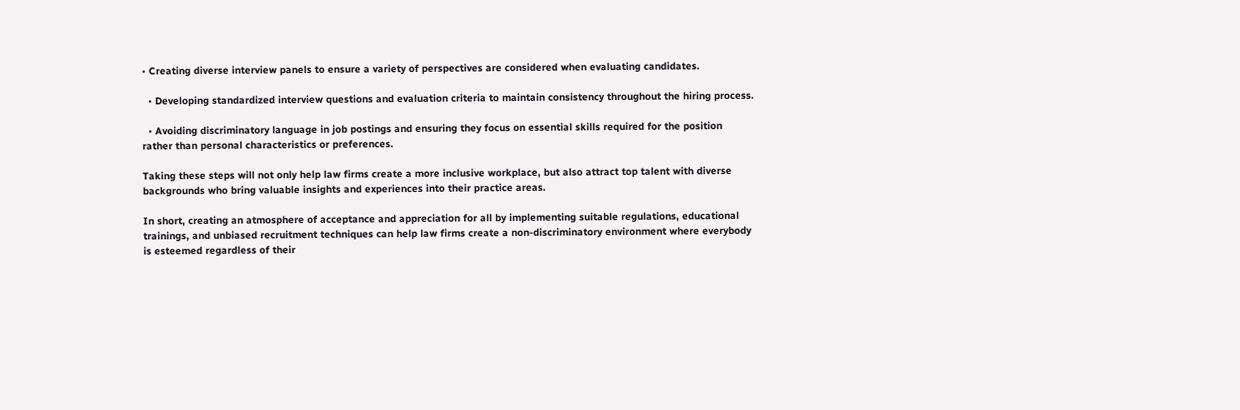• Creating diverse interview panels to ensure a variety of perspectives are considered when evaluating candidates.

  • Developing standardized interview questions and evaluation criteria to maintain consistency throughout the hiring process.

  • Avoiding discriminatory language in job postings and ensuring they focus on essential skills required for the position rather than personal characteristics or preferences.

Taking these steps will not only help law firms create a more inclusive workplace, but also attract top talent with diverse backgrounds who bring valuable insights and experiences into their practice areas.

In short, creating an atmosphere of acceptance and appreciation for all by implementing suitable regulations, educational trainings, and unbiased recruitment techniques can help law firms create a non-discriminatory environment where everybody is esteemed regardless of their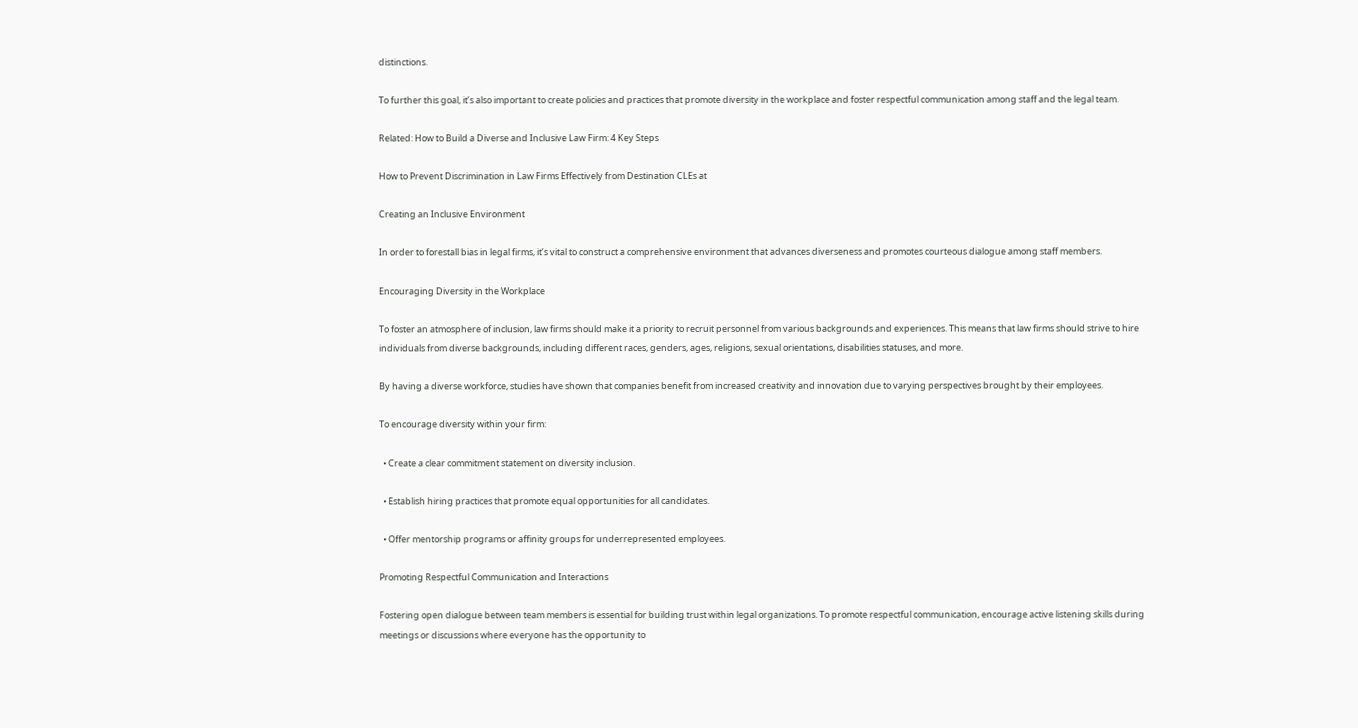distinctions.

To further this goal, it’s also important to create policies and practices that promote diversity in the workplace and foster respectful communication among staff and the legal team.

Related: How to Build a Diverse and Inclusive Law Firm: 4 Key Steps

How to Prevent Discrimination in Law Firms Effectively from Destination CLEs at

Creating an Inclusive Environment

In order to forestall bias in legal firms, it’s vital to construct a comprehensive environment that advances diverseness and promotes courteous dialogue among staff members.

Encouraging Diversity in the Workplace

To foster an atmosphere of inclusion, law firms should make it a priority to recruit personnel from various backgrounds and experiences. This means that law firms should strive to hire individuals from diverse backgrounds, including different races, genders, ages, religions, sexual orientations, disabilities statuses, and more.

By having a diverse workforce, studies have shown that companies benefit from increased creativity and innovation due to varying perspectives brought by their employees.

To encourage diversity within your firm:

  • Create a clear commitment statement on diversity inclusion.

  • Establish hiring practices that promote equal opportunities for all candidates.

  • Offer mentorship programs or affinity groups for underrepresented employees.

Promoting Respectful Communication and Interactions

Fostering open dialogue between team members is essential for building trust within legal organizations. To promote respectful communication, encourage active listening skills during meetings or discussions where everyone has the opportunity to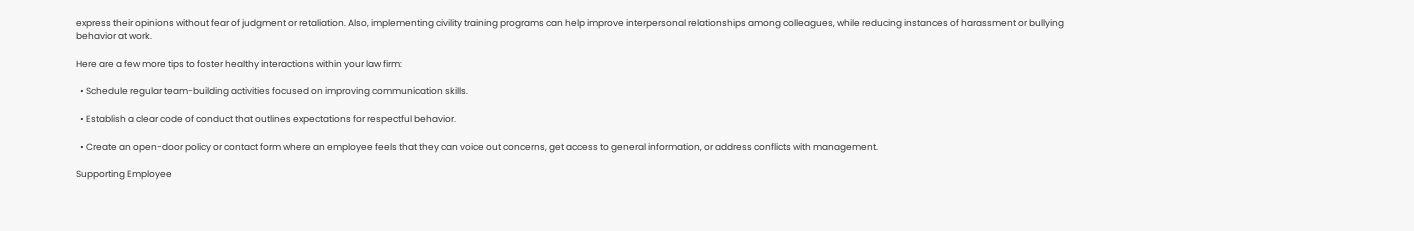express their opinions without fear of judgment or retaliation. Also, implementing civility training programs can help improve interpersonal relationships among colleagues, while reducing instances of harassment or bullying behavior at work.

Here are a few more tips to foster healthy interactions within your law firm:

  • Schedule regular team-building activities focused on improving communication skills.

  • Establish a clear code of conduct that outlines expectations for respectful behavior.

  • Create an open-door policy or contact form where an employee feels that they can voice out concerns, get access to general information, or address conflicts with management.

Supporting Employee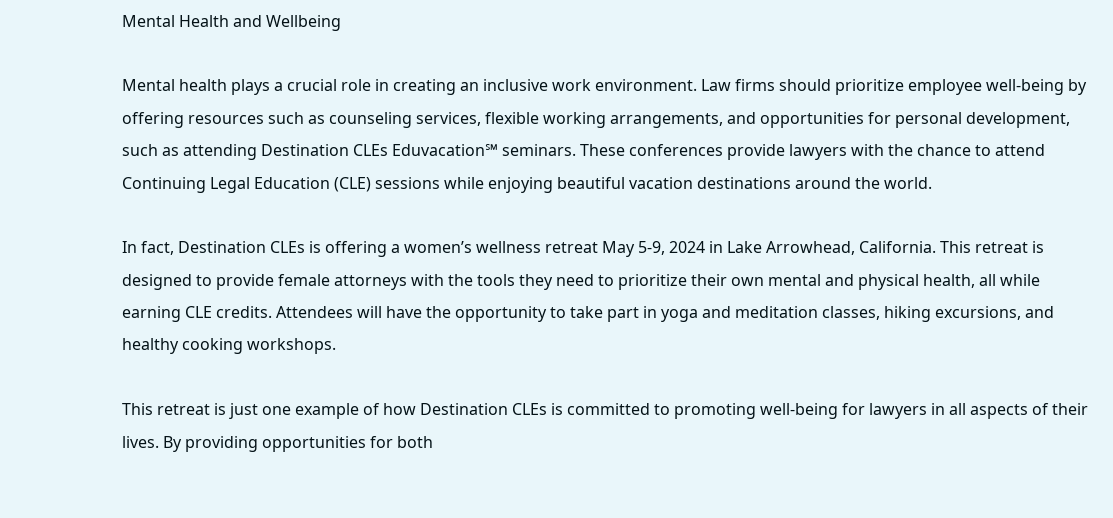Mental Health and Wellbeing

Mental health plays a crucial role in creating an inclusive work environment. Law firms should prioritize employee well-being by offering resources such as counseling services, flexible working arrangements, and opportunities for personal development, such as attending Destination CLEs Eduvacation℠ seminars. These conferences provide lawyers with the chance to attend Continuing Legal Education (CLE) sessions while enjoying beautiful vacation destinations around the world.

In fact, Destination CLEs is offering a women’s wellness retreat May 5-9, 2024 in Lake Arrowhead, California. This retreat is designed to provide female attorneys with the tools they need to prioritize their own mental and physical health, all while earning CLE credits. Attendees will have the opportunity to take part in yoga and meditation classes, hiking excursions, and healthy cooking workshops.

This retreat is just one example of how Destination CLEs is committed to promoting well-being for lawyers in all aspects of their lives. By providing opportunities for both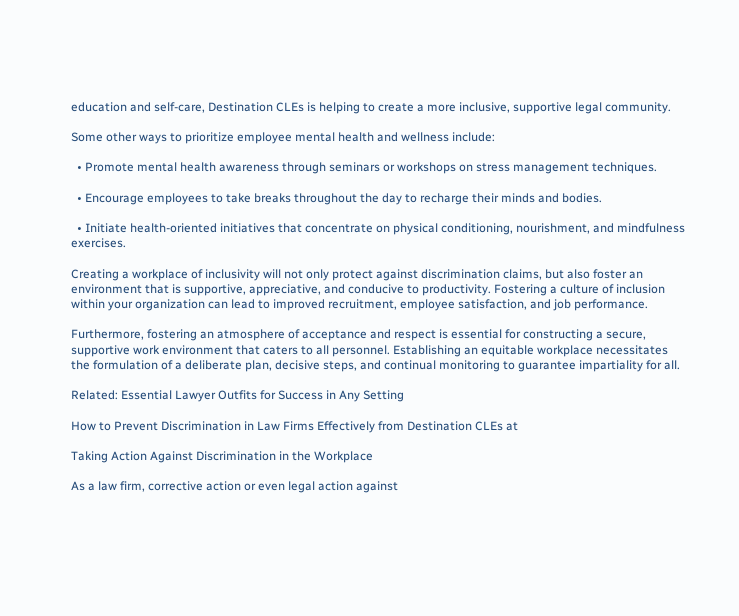education and self-care, Destination CLEs is helping to create a more inclusive, supportive legal community.

Some other ways to prioritize employee mental health and wellness include:

  • Promote mental health awareness through seminars or workshops on stress management techniques.

  • Encourage employees to take breaks throughout the day to recharge their minds and bodies.

  • Initiate health-oriented initiatives that concentrate on physical conditioning, nourishment, and mindfulness exercises.

Creating a workplace of inclusivity will not only protect against discrimination claims, but also foster an environment that is supportive, appreciative, and conducive to productivity. Fostering a culture of inclusion within your organization can lead to improved recruitment, employee satisfaction, and job performance.

Furthermore, fostering an atmosphere of acceptance and respect is essential for constructing a secure, supportive work environment that caters to all personnel. Establishing an equitable workplace necessitates the formulation of a deliberate plan, decisive steps, and continual monitoring to guarantee impartiality for all.

Related: Essential Lawyer Outfits for Success in Any Setting

How to Prevent Discrimination in Law Firms Effectively from Destination CLEs at

Taking Action Against Discrimination in the Workplace

As a law firm, corrective action or even legal action against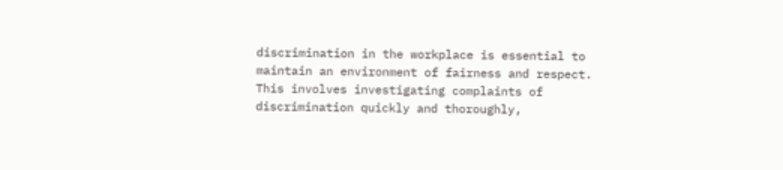discrimination in the workplace is essential to maintain an environment of fairness and respect. This involves investigating complaints of discrimination quickly and thoroughly,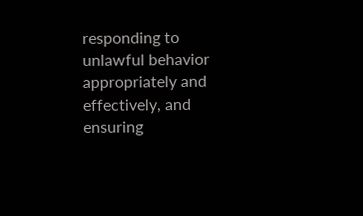responding to unlawful behavior appropriately and effectively, and ensuring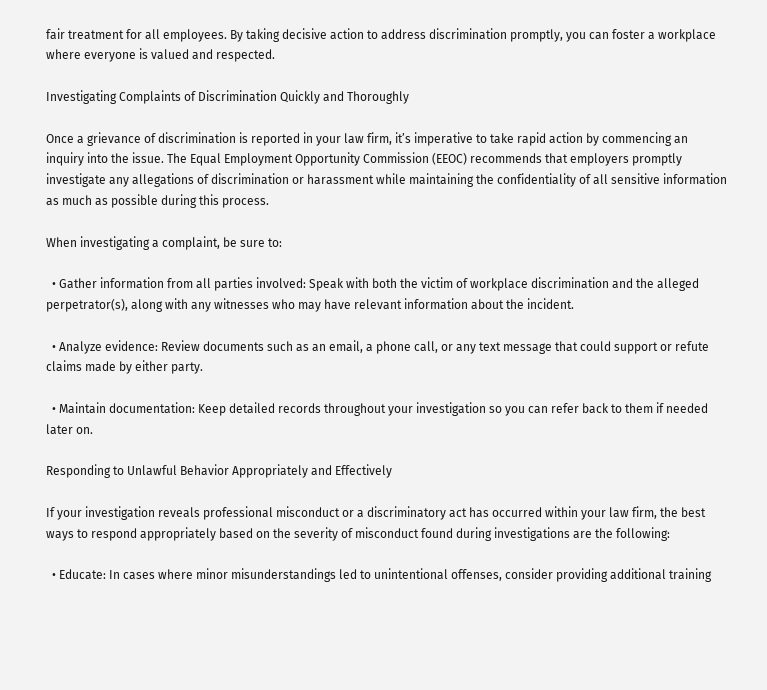fair treatment for all employees. By taking decisive action to address discrimination promptly, you can foster a workplace where everyone is valued and respected.

Investigating Complaints of Discrimination Quickly and Thoroughly

Once a grievance of discrimination is reported in your law firm, it’s imperative to take rapid action by commencing an inquiry into the issue. The Equal Employment Opportunity Commission (EEOC) recommends that employers promptly investigate any allegations of discrimination or harassment while maintaining the confidentiality of all sensitive information as much as possible during this process.

When investigating a complaint, be sure to:

  • Gather information from all parties involved: Speak with both the victim of workplace discrimination and the alleged perpetrator(s), along with any witnesses who may have relevant information about the incident.

  • Analyze evidence: Review documents such as an email, a phone call, or any text message that could support or refute claims made by either party.

  • Maintain documentation: Keep detailed records throughout your investigation so you can refer back to them if needed later on.

Responding to Unlawful Behavior Appropriately and Effectively

If your investigation reveals professional misconduct or a discriminatory act has occurred within your law firm, the best ways to respond appropriately based on the severity of misconduct found during investigations are the following:

  • Educate: In cases where minor misunderstandings led to unintentional offenses, consider providing additional training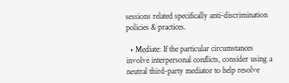sessions related specifically anti-discrimination policies & practices.

  • Mediate: If the particular circumstances involve interpersonal conflicts, consider using a neutral third-party mediator to help resolve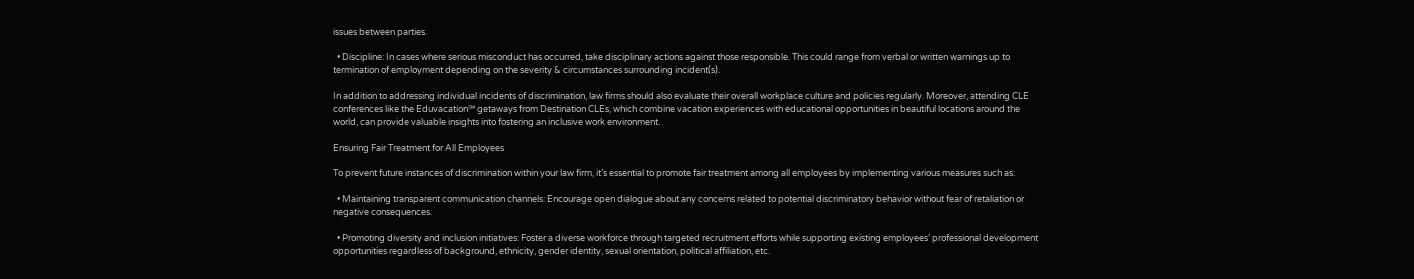issues between parties.

  • Discipline: In cases where serious misconduct has occurred, take disciplinary actions against those responsible. This could range from verbal or written warnings up to termination of employment depending on the severity & circumstances surrounding incident(s).

In addition to addressing individual incidents of discrimination, law firms should also evaluate their overall workplace culture and policies regularly. Moreover, attending CLE conferences like the Eduvacation℠ getaways from Destination CLEs, which combine vacation experiences with educational opportunities in beautiful locations around the world, can provide valuable insights into fostering an inclusive work environment.

Ensuring Fair Treatment for All Employees

To prevent future instances of discrimination within your law firm, it’s essential to promote fair treatment among all employees by implementing various measures such as:

  • Maintaining transparent communication channels: Encourage open dialogue about any concerns related to potential discriminatory behavior without fear of retaliation or negative consequences.

  • Promoting diversity and inclusion initiatives: Foster a diverse workforce through targeted recruitment efforts while supporting existing employees’ professional development opportunities regardless of background, ethnicity, gender identity, sexual orientation, political affiliation, etc.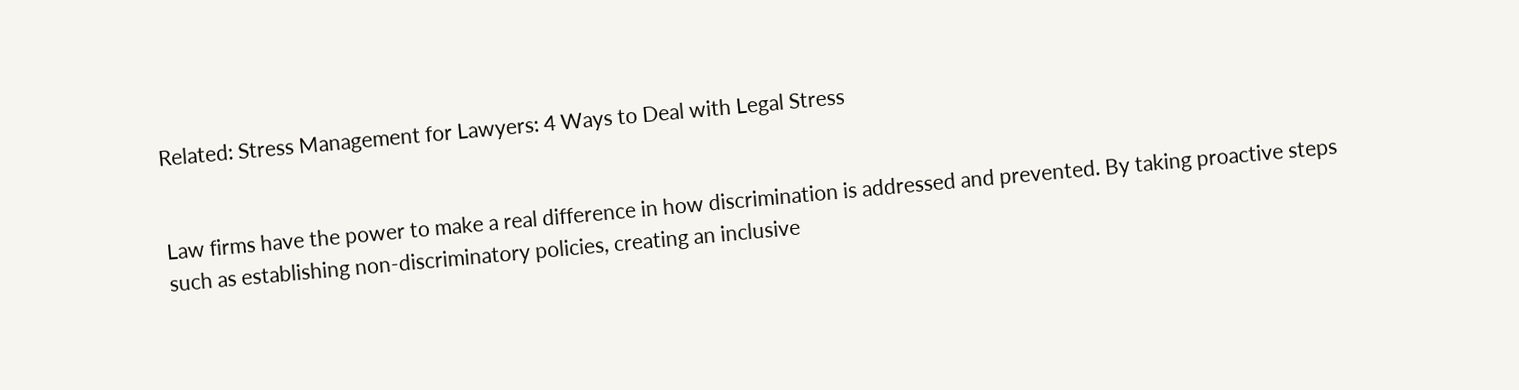Related: Stress Management for Lawyers: 4 Ways to Deal with Legal Stress


Law firms have the power to make a real difference in how discrimination is addressed and prevented. By taking proactive steps such as establishing non-discriminatory policies, creating an inclusive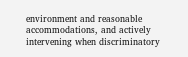environment and reasonable accommodations, and actively intervening when discriminatory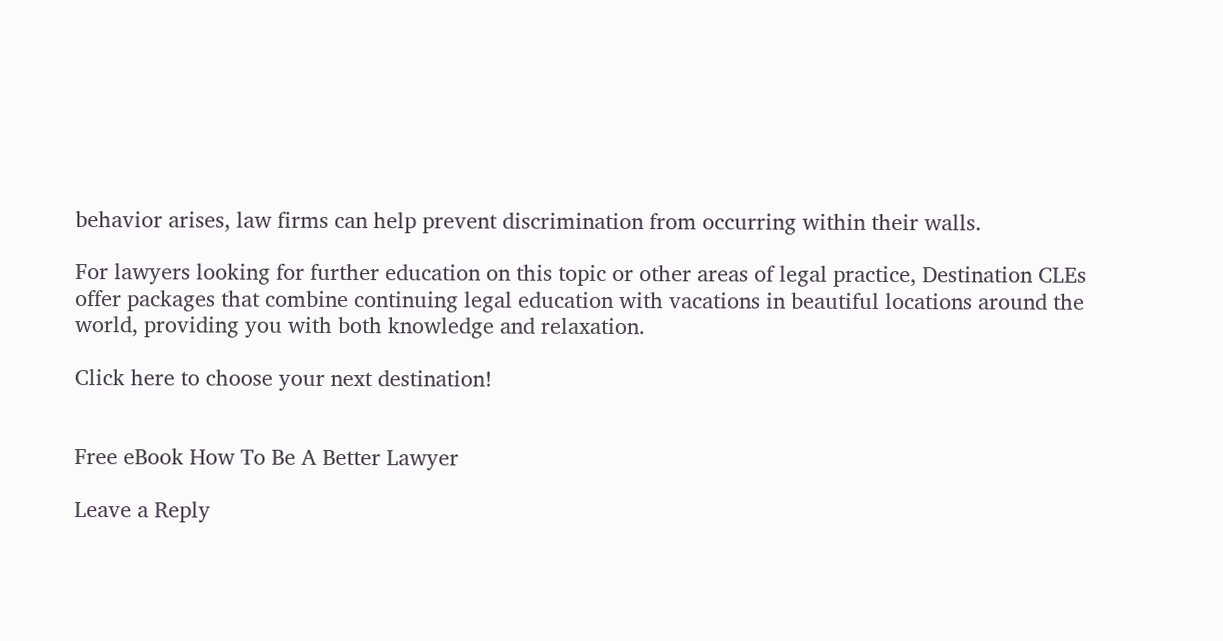behavior arises, law firms can help prevent discrimination from occurring within their walls.

For lawyers looking for further education on this topic or other areas of legal practice, Destination CLEs offer packages that combine continuing legal education with vacations in beautiful locations around the world, providing you with both knowledge and relaxation.

Click here to choose your next destination!


Free eBook How To Be A Better Lawyer

Leave a Reply